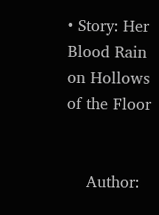• Story: Her Blood Rain on Hollows of the Floor


    Author: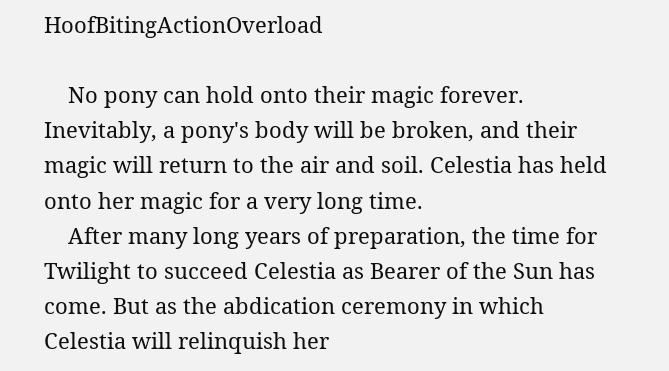HoofBitingActionOverload

    No pony can hold onto their magic forever. Inevitably, a pony's body will be broken, and their magic will return to the air and soil. Celestia has held onto her magic for a very long time.
    After many long years of preparation, the time for Twilight to succeed Celestia as Bearer of the Sun has come. But as the abdication ceremony in which Celestia will relinquish her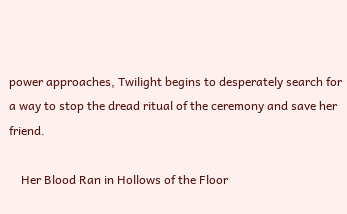power approaches, Twilight begins to desperately search for a way to stop the dread ritual of the ceremony and save her friend.

    Her Blood Ran in Hollows of the Floor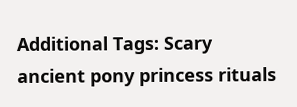Additional Tags: Scary ancient pony princess rituals